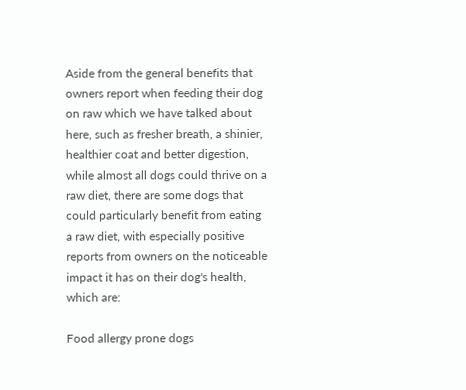Aside from the general benefits that owners report when feeding their dog on raw which we have talked about here, such as fresher breath, a shinier, healthier coat and better digestion, while almost all dogs could thrive on a raw diet, there are some dogs that could particularly benefit from eating a raw diet, with especially positive reports from owners on the noticeable impact it has on their dog's health, which are:

Food allergy prone dogs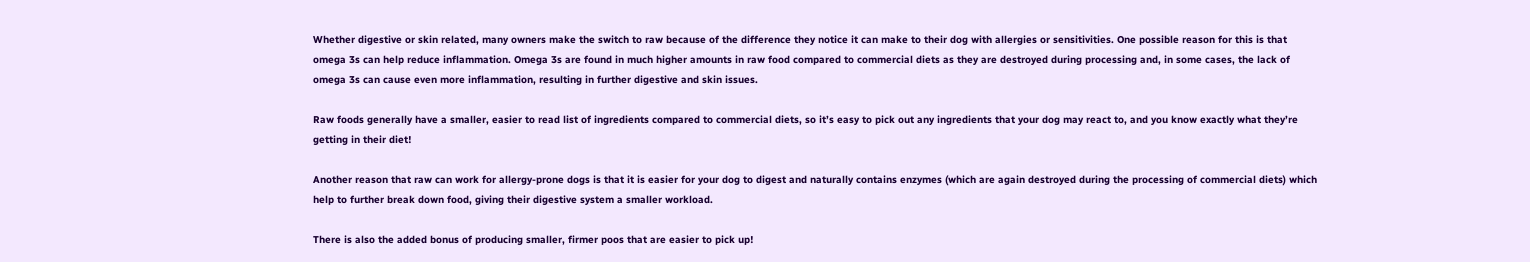Whether digestive or skin related, many owners make the switch to raw because of the difference they notice it can make to their dog with allergies or sensitivities. One possible reason for this is that omega 3s can help reduce inflammation. Omega 3s are found in much higher amounts in raw food compared to commercial diets as they are destroyed during processing and, in some cases, the lack of omega 3s can cause even more inflammation, resulting in further digestive and skin issues.

Raw foods generally have a smaller, easier to read list of ingredients compared to commercial diets, so it’s easy to pick out any ingredients that your dog may react to, and you know exactly what they’re getting in their diet!

Another reason that raw can work for allergy-prone dogs is that it is easier for your dog to digest and naturally contains enzymes (which are again destroyed during the processing of commercial diets) which help to further break down food, giving their digestive system a smaller workload.

There is also the added bonus of producing smaller, firmer poos that are easier to pick up!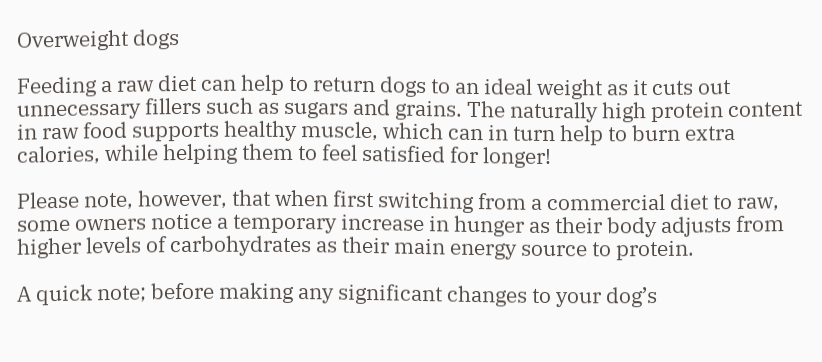Overweight dogs

Feeding a raw diet can help to return dogs to an ideal weight as it cuts out unnecessary fillers such as sugars and grains. The naturally high protein content in raw food supports healthy muscle, which can in turn help to burn extra calories, while helping them to feel satisfied for longer!

Please note, however, that when first switching from a commercial diet to raw, some owners notice a temporary increase in hunger as their body adjusts from higher levels of carbohydrates as their main energy source to protein.

A quick note; before making any significant changes to your dog’s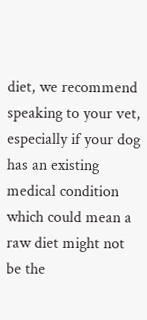diet, we recommend speaking to your vet, especially if your dog has an existing medical condition which could mean a raw diet might not be the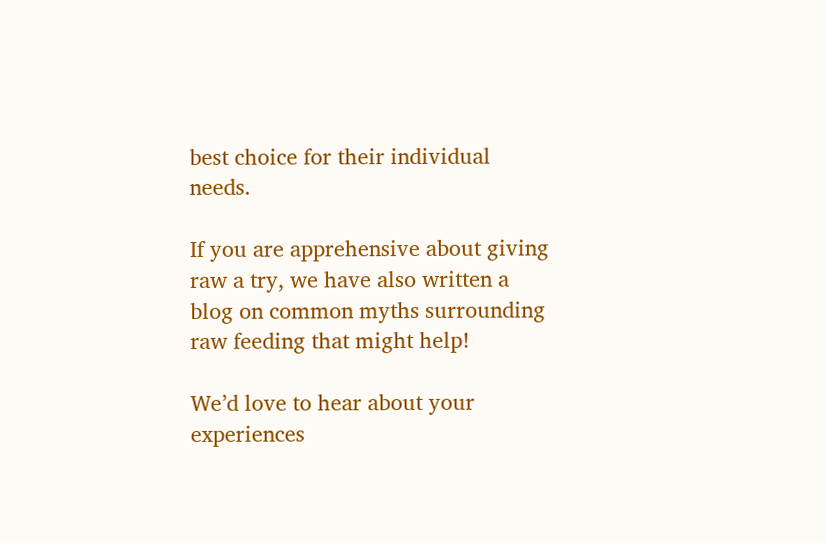best choice for their individual needs.

If you are apprehensive about giving raw a try, we have also written a blog on common myths surrounding raw feeding that might help!

We’d love to hear about your experiences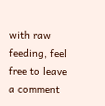with raw feeding, feel free to leave a comment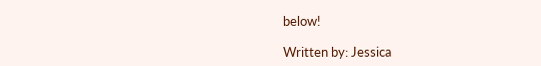below!

Written by: Jessica